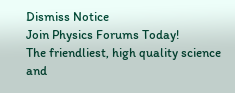Dismiss Notice
Join Physics Forums Today!
The friendliest, high quality science and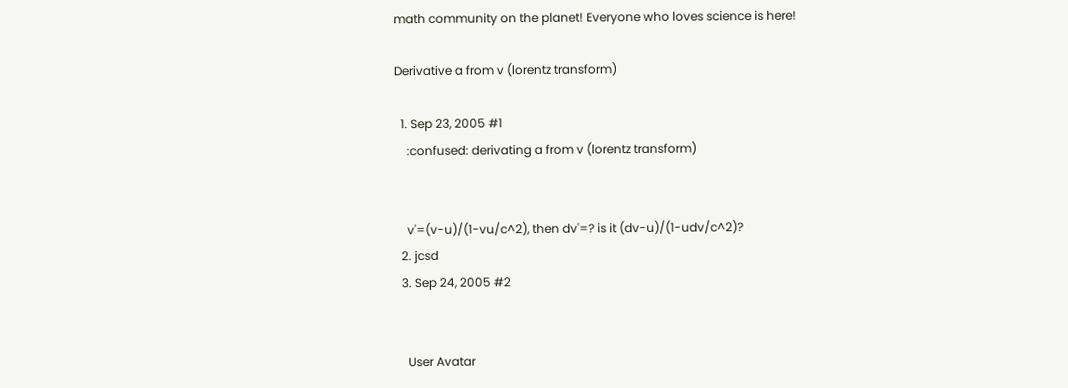math community on the planet! Everyone who loves science is here!

Derivative a from v (lorentz transform)

  1. Sep 23, 2005 #1
    :confused: derivating a from v (lorentz transform)


    v'=(v-u)/(1-vu/c^2), then dv'=? is it (dv-u)/(1-udv/c^2)?
  2. jcsd
  3. Sep 24, 2005 #2


    User Avatar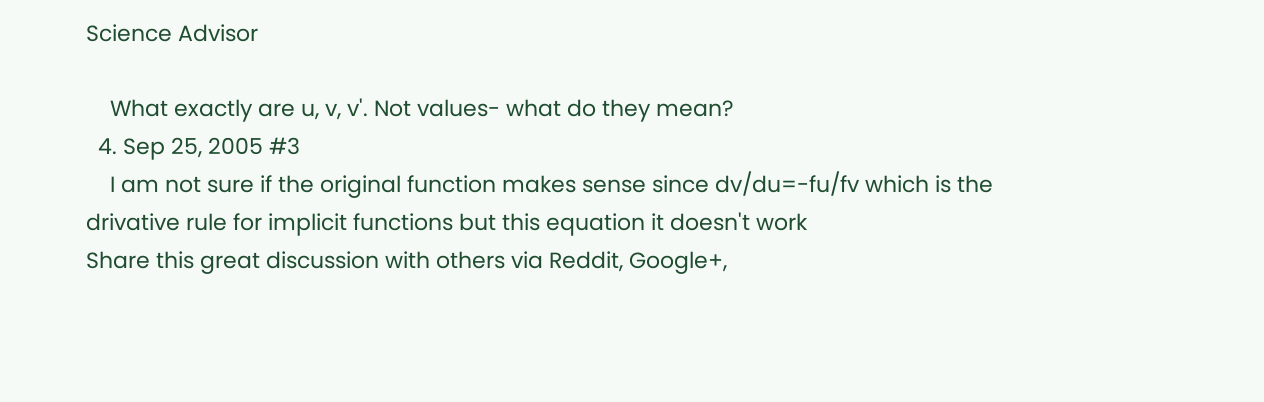Science Advisor

    What exactly are u, v, v'. Not values- what do they mean?
  4. Sep 25, 2005 #3
    I am not sure if the original function makes sense since dv/du=-fu/fv which is the drivative rule for implicit functions but this equation it doesn't work
Share this great discussion with others via Reddit, Google+,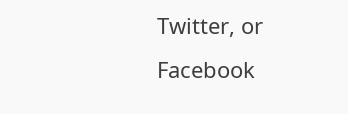Twitter, or Facebook